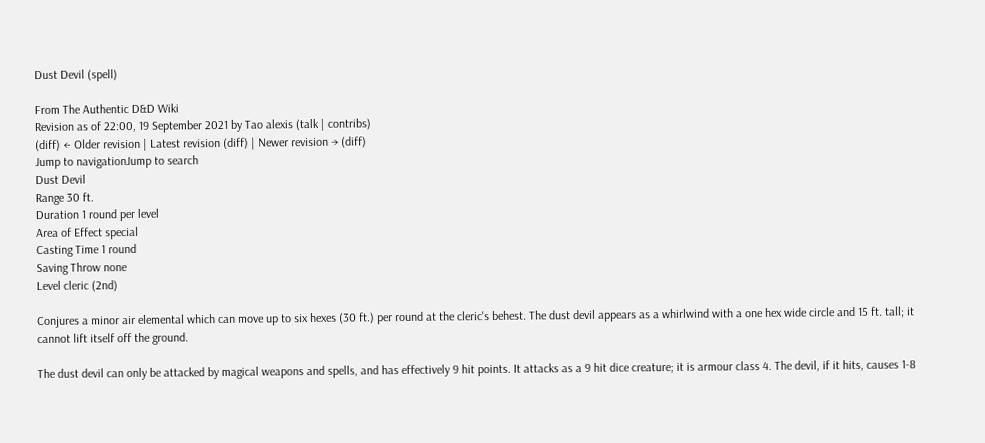Dust Devil (spell)

From The Authentic D&D Wiki
Revision as of 22:00, 19 September 2021 by Tao alexis (talk | contribs)
(diff) ← Older revision | Latest revision (diff) | Newer revision → (diff)
Jump to navigationJump to search
Dust Devil
Range 30 ft.
Duration 1 round per level
Area of Effect special
Casting Time 1 round
Saving Throw none
Level cleric (2nd)

Conjures a minor air elemental which can move up to six hexes (30 ft.) per round at the cleric's behest. The dust devil appears as a whirlwind with a one hex wide circle and 15 ft. tall; it cannot lift itself off the ground.

The dust devil can only be attacked by magical weapons and spells, and has effectively 9 hit points. It attacks as a 9 hit dice creature; it is armour class 4. The devil, if it hits, causes 1-8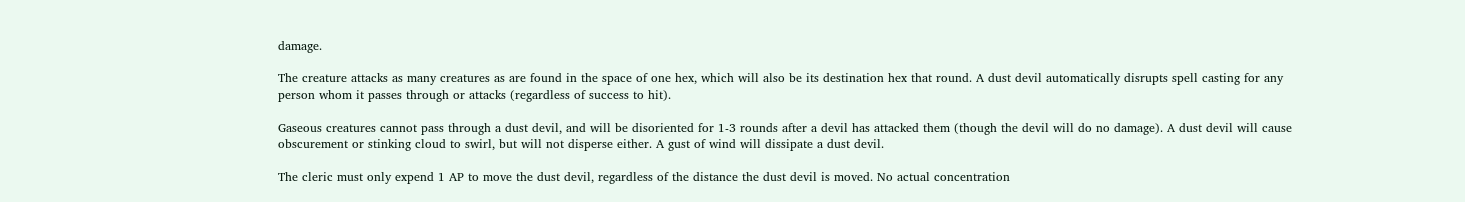damage.

The creature attacks as many creatures as are found in the space of one hex, which will also be its destination hex that round. A dust devil automatically disrupts spell casting for any person whom it passes through or attacks (regardless of success to hit).

Gaseous creatures cannot pass through a dust devil, and will be disoriented for 1-3 rounds after a devil has attacked them (though the devil will do no damage). A dust devil will cause obscurement or stinking cloud to swirl, but will not disperse either. A gust of wind will dissipate a dust devil.

The cleric must only expend 1 AP to move the dust devil, regardless of the distance the dust devil is moved. No actual concentration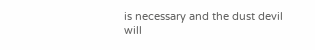is necessary and the dust devil will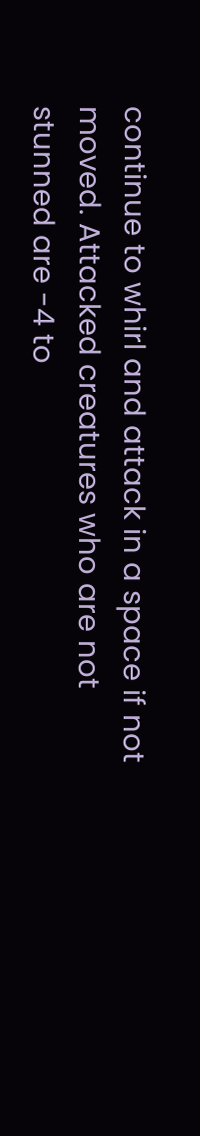continue to whirl and attack in a space if not moved. Attacked creatures who are not stunned are -4 to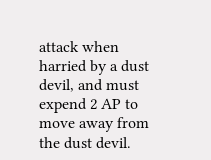attack when harried by a dust devil, and must expend 2 AP to move away from the dust devil.